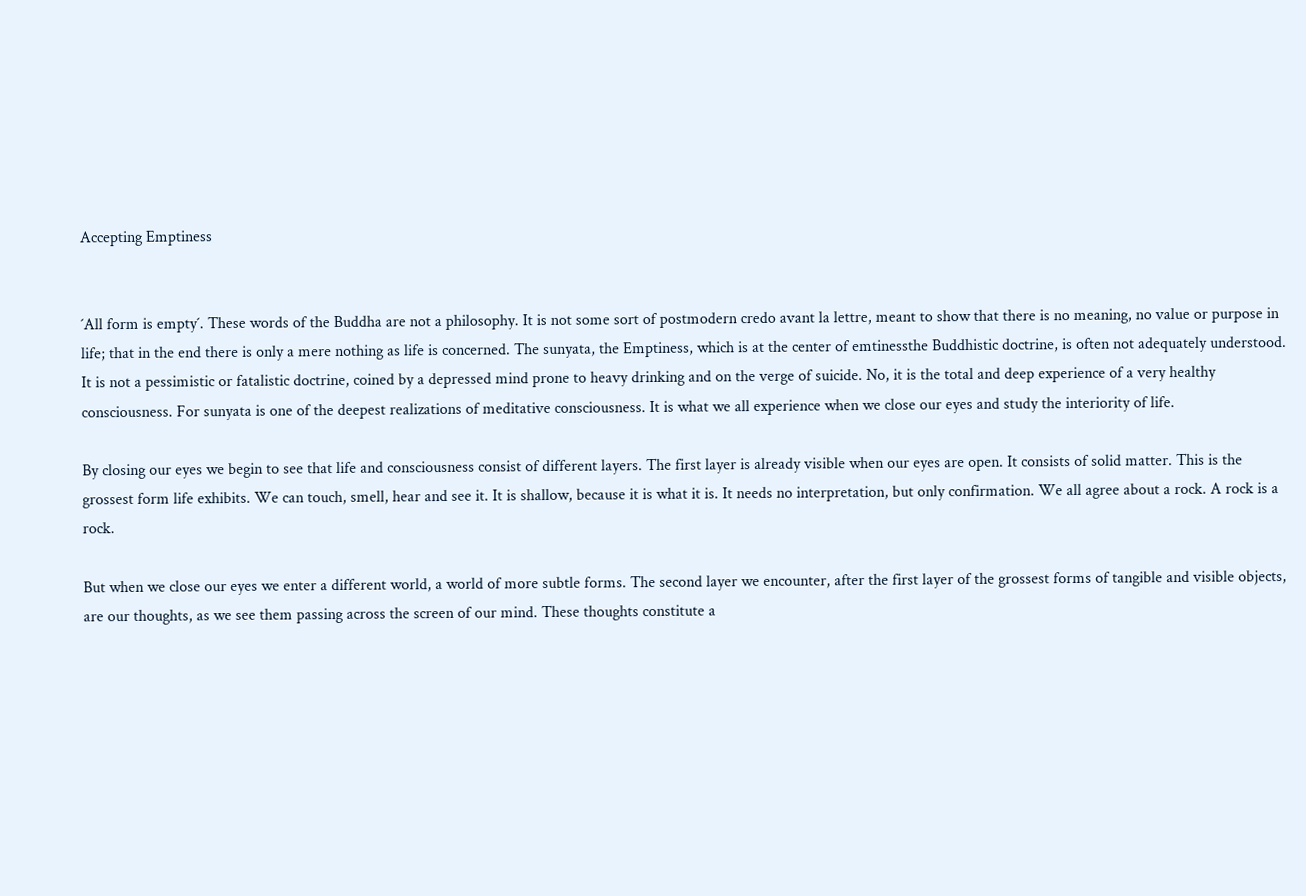Accepting Emptiness


´All form is empty´. These words of the Buddha are not a philosophy. It is not some sort of postmodern credo avant la lettre, meant to show that there is no meaning, no value or purpose in life; that in the end there is only a mere nothing as life is concerned. The sunyata, the Emptiness, which is at the center of emtinessthe Buddhistic doctrine, is often not adequately understood. It is not a pessimistic or fatalistic doctrine, coined by a depressed mind prone to heavy drinking and on the verge of suicide. No, it is the total and deep experience of a very healthy consciousness. For sunyata is one of the deepest realizations of meditative consciousness. It is what we all experience when we close our eyes and study the interiority of life.

By closing our eyes we begin to see that life and consciousness consist of different layers. The first layer is already visible when our eyes are open. It consists of solid matter. This is the grossest form life exhibits. We can touch, smell, hear and see it. It is shallow, because it is what it is. It needs no interpretation, but only confirmation. We all agree about a rock. A rock is a rock.

But when we close our eyes we enter a different world, a world of more subtle forms. The second layer we encounter, after the first layer of the grossest forms of tangible and visible objects, are our thoughts, as we see them passing across the screen of our mind. These thoughts constitute a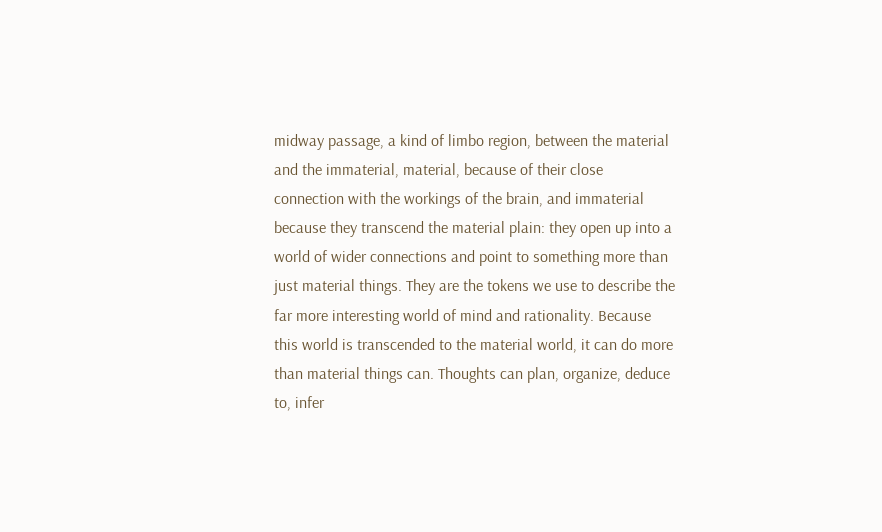midway passage, a kind of limbo region, between the material and the immaterial, material, because of their close connection with the workings of the brain, and immaterial because they transcend the material plain: they open up into a world of wider connections and point to something more than just material things. They are the tokens we use to describe the far more interesting world of mind and rationality. Because this world is transcended to the material world, it can do more than material things can. Thoughts can plan, organize, deduce to, infer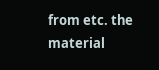from etc. the material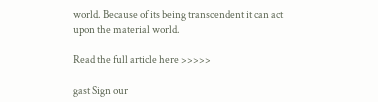world. Because of its being transcendent it can act upon the material world.

Read the full article here >>>>>

gast Sign our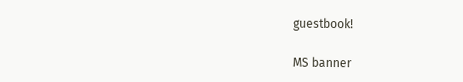guestbook!

MS banner